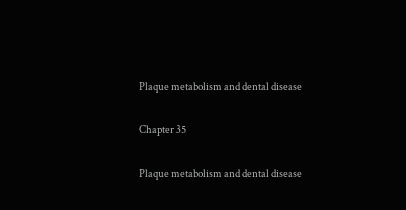Plaque metabolism and dental disease

Chapter 35

Plaque metabolism and dental disease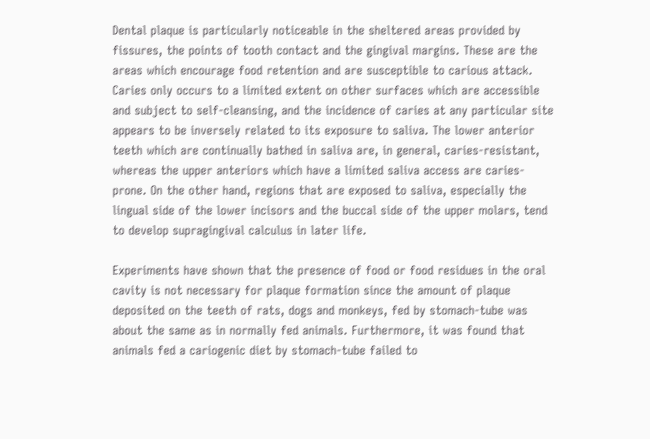Dental plaque is particularly noticeable in the sheltered areas provided by fissures, the points of tooth contact and the gingival margins. These are the areas which encourage food retention and are susceptible to carious attack. Caries only occurs to a limited extent on other surfaces which are accessible and subject to self-cleansing, and the incidence of caries at any particular site appears to be inversely related to its exposure to saliva. The lower anterior teeth which are continually bathed in saliva are, in general, caries-resistant, whereas the upper anteriors which have a limited saliva access are caries-prone. On the other hand, regions that are exposed to saliva, especially the lingual side of the lower incisors and the buccal side of the upper molars, tend to develop supragingival calculus in later life.

Experiments have shown that the presence of food or food residues in the oral cavity is not necessary for plaque formation since the amount of plaque deposited on the teeth of rats, dogs and monkeys, fed by stomach-tube was about the same as in normally fed animals. Furthermore, it was found that animals fed a cariogenic diet by stomach-tube failed to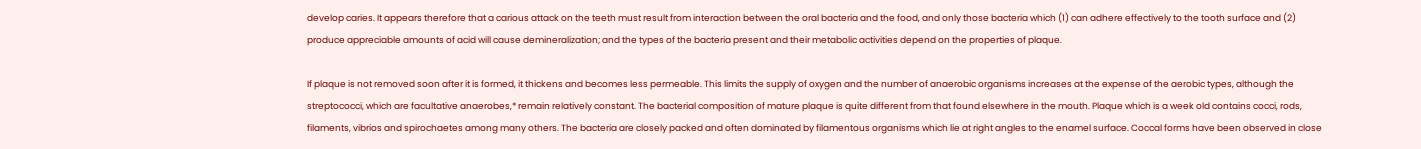develop caries. It appears therefore that a carious attack on the teeth must result from interaction between the oral bacteria and the food, and only those bacteria which (1) can adhere effectively to the tooth surface and (2) produce appreciable amounts of acid will cause demineralization; and the types of the bacteria present and their metabolic activities depend on the properties of plaque.

If plaque is not removed soon after it is formed, it thickens and becomes less permeable. This limits the supply of oxygen and the number of anaerobic organisms increases at the expense of the aerobic types, although the streptococci, which are facultative anaerobes,* remain relatively constant. The bacterial composition of mature plaque is quite different from that found elsewhere in the mouth. Plaque which is a week old contains cocci, rods, filaments, vibrios and spirochaetes among many others. The bacteria are closely packed and often dominated by filamentous organisms which lie at right angles to the enamel surface. Coccal forms have been observed in close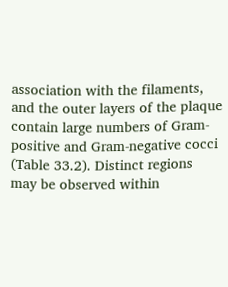association with the filaments, and the outer layers of the plaque contain large numbers of Gram-positive and Gram-negative cocci (Table 33.2). Distinct regions may be observed within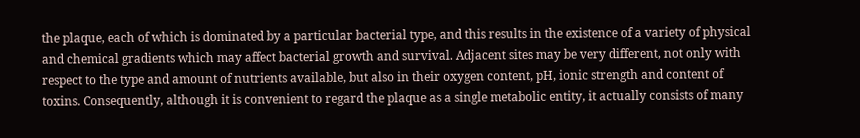the plaque, each of which is dominated by a particular bacterial type, and this results in the existence of a variety of physical and chemical gradients which may affect bacterial growth and survival. Adjacent sites may be very different, not only with respect to the type and amount of nutrients available, but also in their oxygen content, pH, ionic strength and content of toxins. Consequently, although it is convenient to regard the plaque as a single metabolic entity, it actually consists of many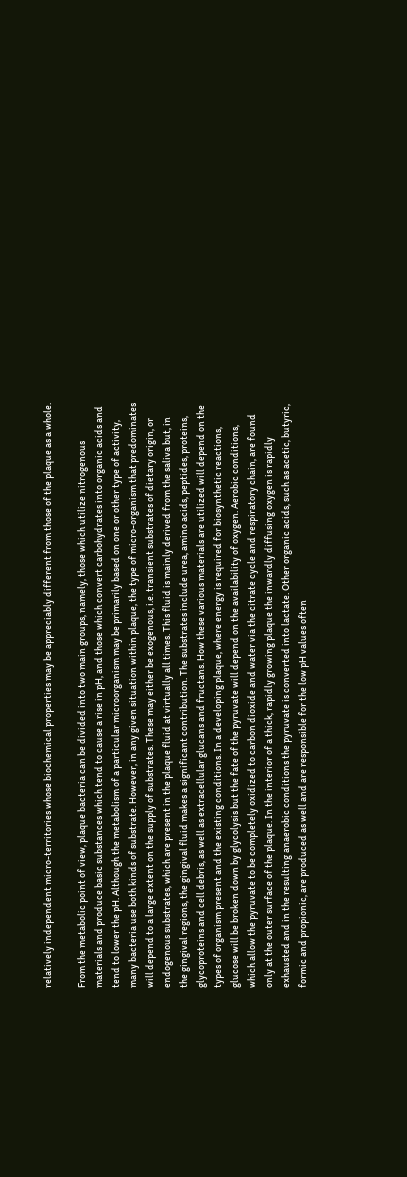relatively independent micro-territories whose biochemical properties may be appreciably different from those of the plaque as a whole.

From the metabolic point of view, plaque bacteria can be divided into two main groups, namely, those which utilize nitrogenous materials and produce basic substances which tend to cause a rise in pH, and those which convert carbohydrates into organic acids and tend to lower the pH. Although the metabolism of a particular microorganism may be primarily based on one or other type of activity, many bacteria use both kinds of substrate. However, in any given situation within plaque, the type of micro-organism that predominates will depend to a large extent on the supply of substrates. These may either be exogenous, i.e. transient substrates of dietary origin, or endogenous substrates, which are present in the plaque fluid at virtually all times. This fluid is mainly derived from the saliva but, in the gingival regions, the gingival fluid makes a significant contribution. The substrates include urea, amino acids, peptides, proteins, glycoproteins and cell debris, as well as extracellular glucans and fructans. How these various materials are utilized will depend on the types of organism present and the existing conditions. In a developing plaque, where energy is required for biosynthetic reactions, glucose will be broken down by glycolysis but the fate of the pyruvate will depend on the availability of oxygen. Aerobic conditions, which allow the pyruvate to be completely oxidized to carbon dioxide and water via the citrate cycle and respiratory chain, are found only at the outer surface of the plaque. In the interior of a thick, rapidly growing plaque the inwardly diffusing oxygen is rapidly exhausted and in the resulting anaerobic conditions the pyruvate is converted into lactate. Other organic acids, such as acetic, butyric, formic and propionic, are produced as well and are responsible for the low pH values often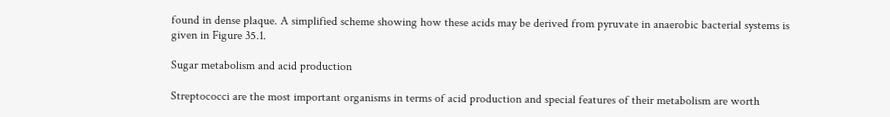found in dense plaque. A simplified scheme showing how these acids may be derived from pyruvate in anaerobic bacterial systems is given in Figure 35.1.

Sugar metabolism and acid production

Streptococci are the most important organisms in terms of acid production and special features of their metabolism are worth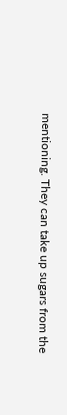mentioning. They can take up sugars from the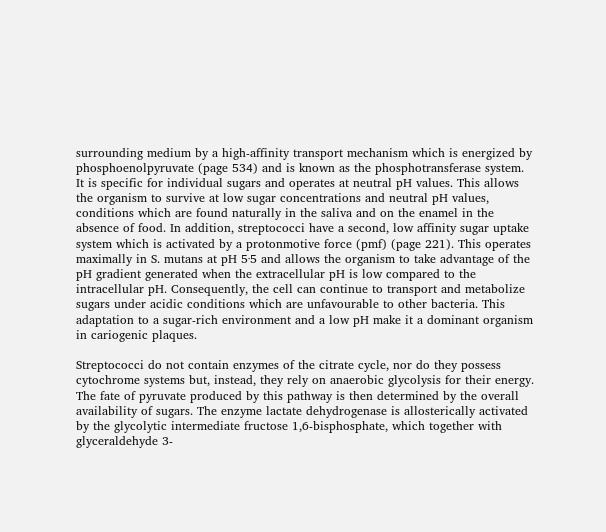surrounding medium by a high-affinity transport mechanism which is energized by phosphoenolpyruvate (page 534) and is known as the phosphotransferase system. It is specific for individual sugars and operates at neutral pH values. This allows the organism to survive at low sugar concentrations and neutral pH values, conditions which are found naturally in the saliva and on the enamel in the absence of food. In addition, streptococci have a second, low affinity sugar uptake system which is activated by a protonmotive force (pmf) (page 221). This operates maximally in S. mutans at pH 5·5 and allows the organism to take advantage of the pH gradient generated when the extracellular pH is low compared to the intracellular pH. Consequently, the cell can continue to transport and metabolize sugars under acidic conditions which are unfavourable to other bacteria. This adaptation to a sugar-rich environment and a low pH make it a dominant organism in cariogenic plaques.

Streptococci do not contain enzymes of the citrate cycle, nor do they possess cytochrome systems but, instead, they rely on anaerobic glycolysis for their energy. The fate of pyruvate produced by this pathway is then determined by the overall availability of sugars. The enzyme lactate dehydrogenase is allosterically activated by the glycolytic intermediate fructose 1,6-bisphosphate, which together with glyceraldehyde 3-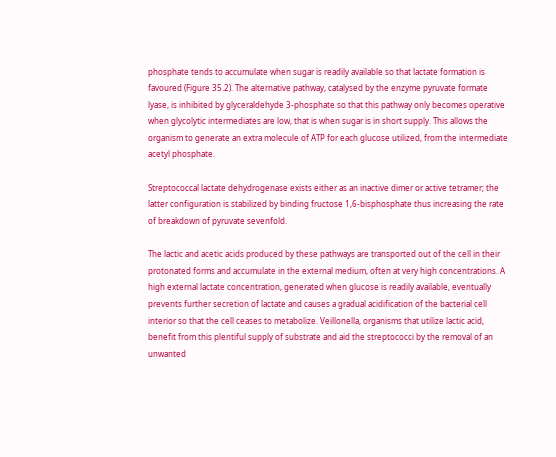phosphate tends to accumulate when sugar is readily available so that lactate formation is favoured (Figure 35.2). The alternative pathway, catalysed by the enzyme pyruvate formate lyase, is inhibited by glyceraldehyde 3-phosphate so that this pathway only becomes operative when glycolytic intermediates are low, that is when sugar is in short supply. This allows the organism to generate an extra molecule of ATP for each glucose utilized, from the intermediate acetyl phosphate.

Streptococcal lactate dehydrogenase exists either as an inactive dimer or active tetramer; the latter configuration is stabilized by binding fructose 1,6-bisphosphate thus increasing the rate of breakdown of pyruvate sevenfold.

The lactic and acetic acids produced by these pathways are transported out of the cell in their protonated forms and accumulate in the external medium, often at very high concentrations. A high external lactate concentration, generated when glucose is readily available, eventually prevents further secretion of lactate and causes a gradual acidification of the bacterial cell interior so that the cell ceases to metabolize. Veillonella, organisms that utilize lactic acid, benefit from this plentiful supply of substrate and aid the streptococci by the removal of an unwanted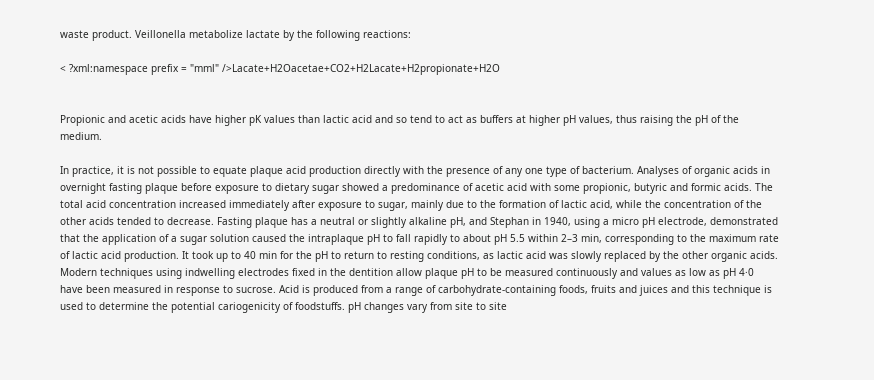waste product. Veillonella metabolize lactate by the following reactions:

< ?xml:namespace prefix = "mml" />Lacate+H2Oacetae+CO2+H2Lacate+H2propionate+H2O


Propionic and acetic acids have higher pK values than lactic acid and so tend to act as buffers at higher pH values, thus raising the pH of the medium.

In practice, it is not possible to equate plaque acid production directly with the presence of any one type of bacterium. Analyses of organic acids in overnight fasting plaque before exposure to dietary sugar showed a predominance of acetic acid with some propionic, butyric and formic acids. The total acid concentration increased immediately after exposure to sugar, mainly due to the formation of lactic acid, while the concentration of the other acids tended to decrease. Fasting plaque has a neutral or slightly alkaline pH, and Stephan in 1940, using a micro pH electrode, demonstrated that the application of a sugar solution caused the intraplaque pH to fall rapidly to about pH 5.5 within 2–3 min, corresponding to the maximum rate of lactic acid production. It took up to 40 min for the pH to return to resting conditions, as lactic acid was slowly replaced by the other organic acids. Modern techniques using indwelling electrodes fixed in the dentition allow plaque pH to be measured continuously and values as low as pH 4·0 have been measured in response to sucrose. Acid is produced from a range of carbohydrate-containing foods, fruits and juices and this technique is used to determine the potential cariogenicity of foodstuffs. pH changes vary from site to site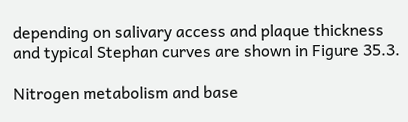depending on salivary access and plaque thickness and typical Stephan curves are shown in Figure 35.3.

Nitrogen metabolism and base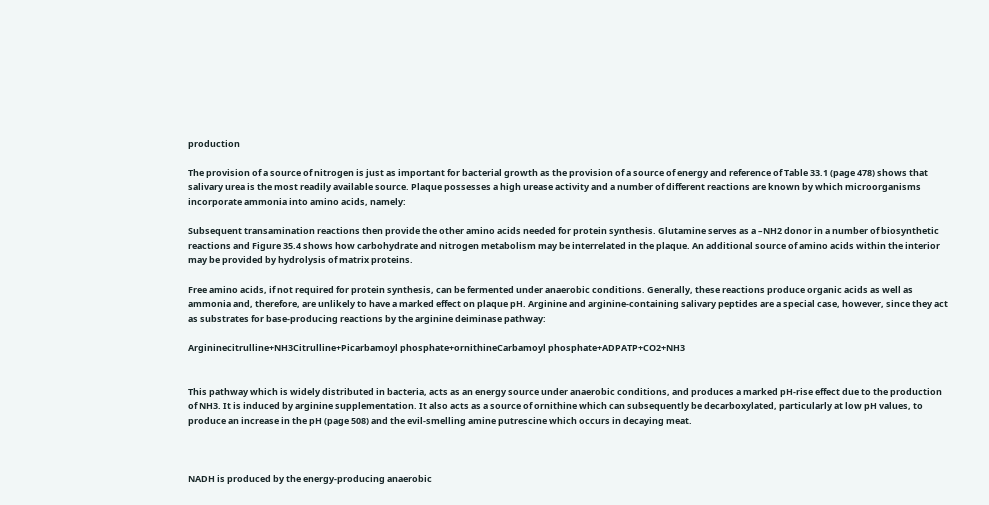production

The provision of a source of nitrogen is just as important for bacterial growth as the provision of a source of energy and reference of Table 33.1 (page 478) shows that salivary urea is the most readily available source. Plaque possesses a high urease activity and a number of different reactions are known by which microorganisms incorporate ammonia into amino acids, namely:

Subsequent transamination reactions then provide the other amino acids needed for protein synthesis. Glutamine serves as a –NH2 donor in a number of biosynthetic reactions and Figure 35.4 shows how carbohydrate and nitrogen metabolism may be interrelated in the plaque. An additional source of amino acids within the interior may be provided by hydrolysis of matrix proteins.

Free amino acids, if not required for protein synthesis, can be fermented under anaerobic conditions. Generally, these reactions produce organic acids as well as ammonia and, therefore, are unlikely to have a marked effect on plaque pH. Arginine and arginine-containing salivary peptides are a special case, however, since they act as substrates for base-producing reactions by the arginine deiminase pathway:

Argininecitrulline+NH3Citrulline+Picarbamoyl phosphate+ornithineCarbamoyl phosphate+ADPATP+CO2+NH3


This pathway which is widely distributed in bacteria, acts as an energy source under anaerobic conditions, and produces a marked pH-rise effect due to the production of NH3. It is induced by arginine supplementation. It also acts as a source of ornithine which can subsequently be decarboxylated, particularly at low pH values, to produce an increase in the pH (page 508) and the evil-smelling amine putrescine which occurs in decaying meat.



NADH is produced by the energy-producing anaerobic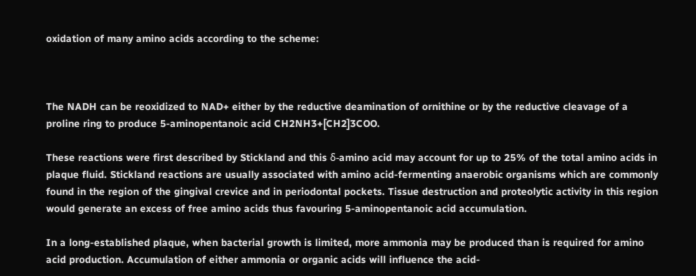oxidation of many amino acids according to the scheme:



The NADH can be reoxidized to NAD+ either by the reductive deamination of ornithine or by the reductive cleavage of a proline ring to produce 5-aminopentanoic acid CH2NH3+[CH2]3COO.

These reactions were first described by Stickland and this δ-amino acid may account for up to 25% of the total amino acids in plaque fluid. Stickland reactions are usually associated with amino acid-fermenting anaerobic organisms which are commonly found in the region of the gingival crevice and in periodontal pockets. Tissue destruction and proteolytic activity in this region would generate an excess of free amino acids thus favouring 5-aminopentanoic acid accumulation.

In a long-established plaque, when bacterial growth is limited, more ammonia may be produced than is required for amino acid production. Accumulation of either ammonia or organic acids will influence the acid-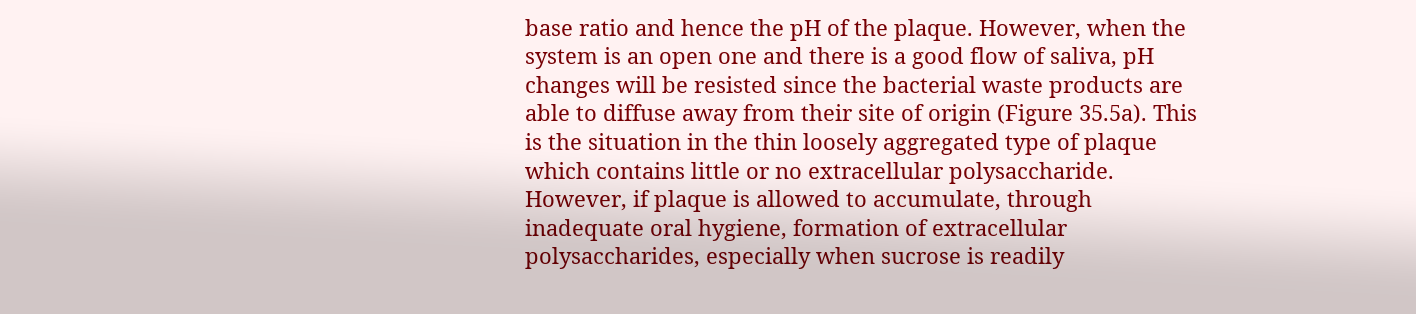base ratio and hence the pH of the plaque. However, when the system is an open one and there is a good flow of saliva, pH changes will be resisted since the bacterial waste products are able to diffuse away from their site of origin (Figure 35.5a). This is the situation in the thin loosely aggregated type of plaque which contains little or no extracellular polysaccharide. However, if plaque is allowed to accumulate, through inadequate oral hygiene, formation of extracellular polysaccharides, especially when sucrose is readily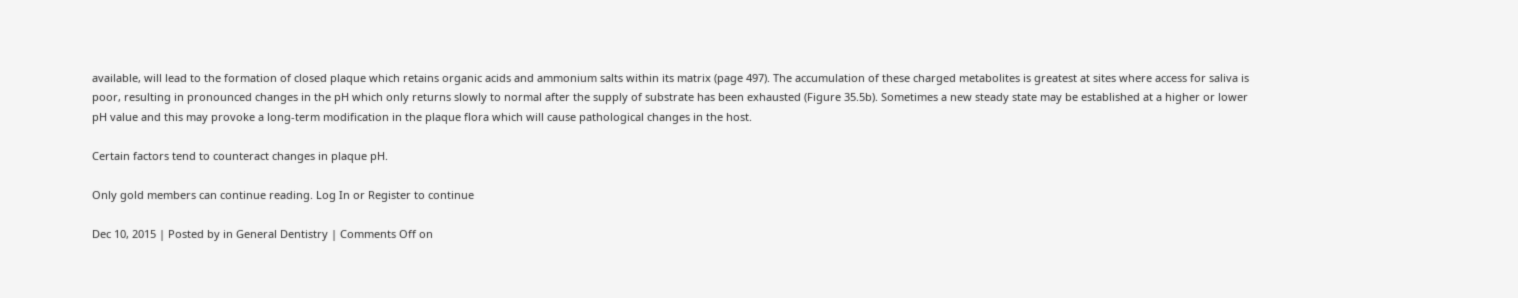available, will lead to the formation of closed plaque which retains organic acids and ammonium salts within its matrix (page 497). The accumulation of these charged metabolites is greatest at sites where access for saliva is poor, resulting in pronounced changes in the pH which only returns slowly to normal after the supply of substrate has been exhausted (Figure 35.5b). Sometimes a new steady state may be established at a higher or lower pH value and this may provoke a long-term modification in the plaque flora which will cause pathological changes in the host.

Certain factors tend to counteract changes in plaque pH.

Only gold members can continue reading. Log In or Register to continue

Dec 10, 2015 | Posted by in General Dentistry | Comments Off on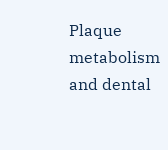Plaque metabolism and dental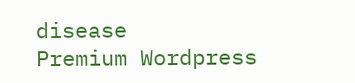disease
Premium Wordpress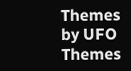Themes by UFO Themes